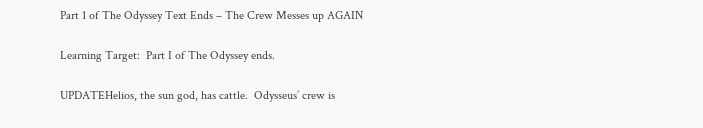Part 1 of The Odyssey Text Ends – The Crew Messes up AGAIN

Learning Target:  Part I of The Odyssey ends.

UPDATEHelios, the sun god, has cattle.  Odysseus’ crew is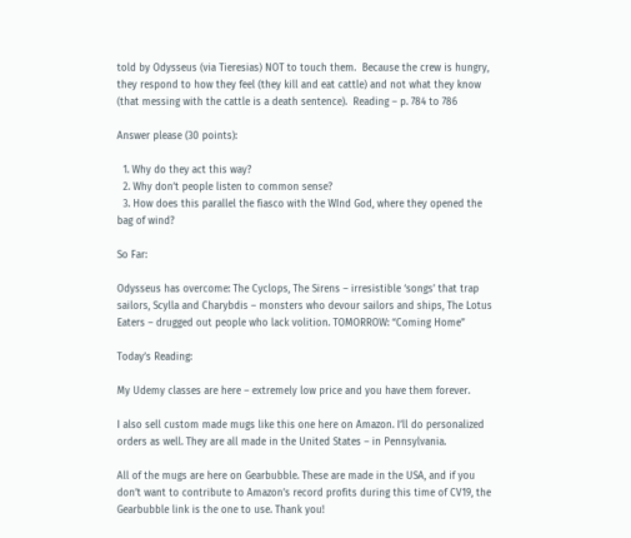told by Odysseus (via Tieresias) NOT to touch them.  Because the crew is hungry, they respond to how they feel (they kill and eat cattle) and not what they know (that messing with the cattle is a death sentence).  Reading – p. 784 to 786

Answer please (30 points):

  1. Why do they act this way?
  2. Why don’t people listen to common sense?
  3. How does this parallel the fiasco with the WInd God, where they opened the bag of wind?

So Far:

Odysseus has overcome: The Cyclops, The Sirens – irresistible ‘songs’ that trap sailors, Scylla and Charybdis – monsters who devour sailors and ships, The Lotus Eaters – drugged out people who lack volition. TOMORROW: “Coming Home”

Today’s Reading:

My Udemy classes are here – extremely low price and you have them forever.

I also sell custom made mugs like this one here on Amazon. I’ll do personalized orders as well. They are all made in the United States – in Pennsylvania.

All of the mugs are here on Gearbubble. These are made in the USA, and if you don’t want to contribute to Amazon’s record profits during this time of CV19, the Gearbubble link is the one to use. Thank you!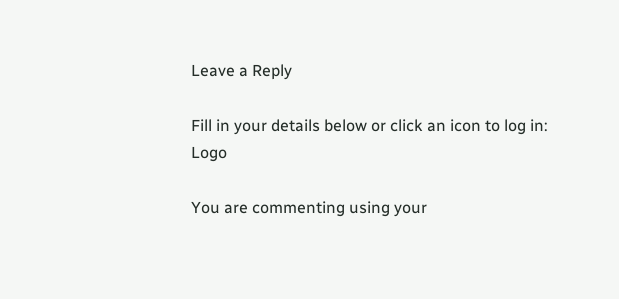Leave a Reply

Fill in your details below or click an icon to log in: Logo

You are commenting using your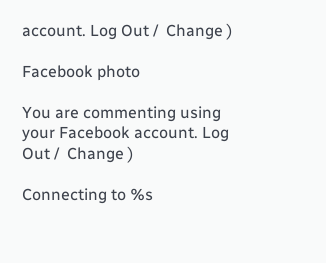account. Log Out /  Change )

Facebook photo

You are commenting using your Facebook account. Log Out /  Change )

Connecting to %s